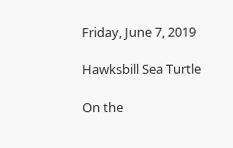Friday, June 7, 2019

Hawksbill Sea Turtle

On the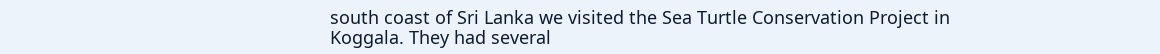south coast of Sri Lanka we visited the Sea Turtle Conservation Project in Koggala. They had several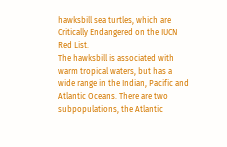hawksbill sea turtles, which are Critically Endangered on the IUCN Red List.
The hawksbill is associated with warm tropical waters, but has a wide range in the Indian, Pacific and Atlantic Oceans. There are two subpopulations, the Atlantic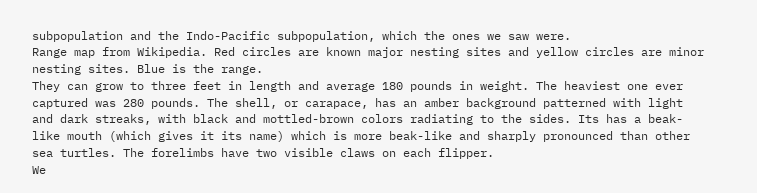subpopulation and the Indo-Pacific subpopulation, which the ones we saw were.
Range map from Wikipedia. Red circles are known major nesting sites and yellow circles are minor nesting sites. Blue is the range.
They can grow to three feet in length and average 180 pounds in weight. The heaviest one ever captured was 280 pounds. The shell, or carapace, has an amber background patterned with light and dark streaks, with black and mottled-brown colors radiating to the sides. Its has a beak-like mouth (which gives it its name) which is more beak-like and sharply pronounced than other sea turtles. The forelimbs have two visible claws on each flipper.
We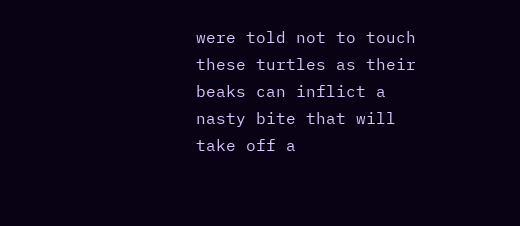were told not to touch these turtles as their beaks can inflict a nasty bite that will take off a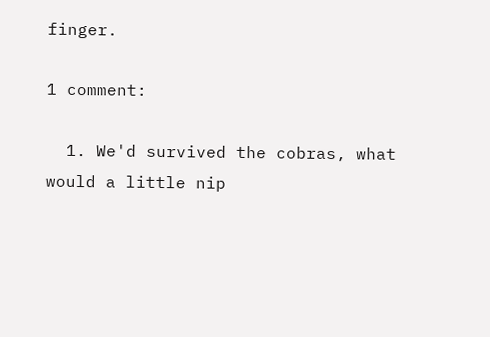finger.

1 comment:

  1. We'd survived the cobras, what would a little nip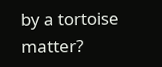by a tortoise matter?